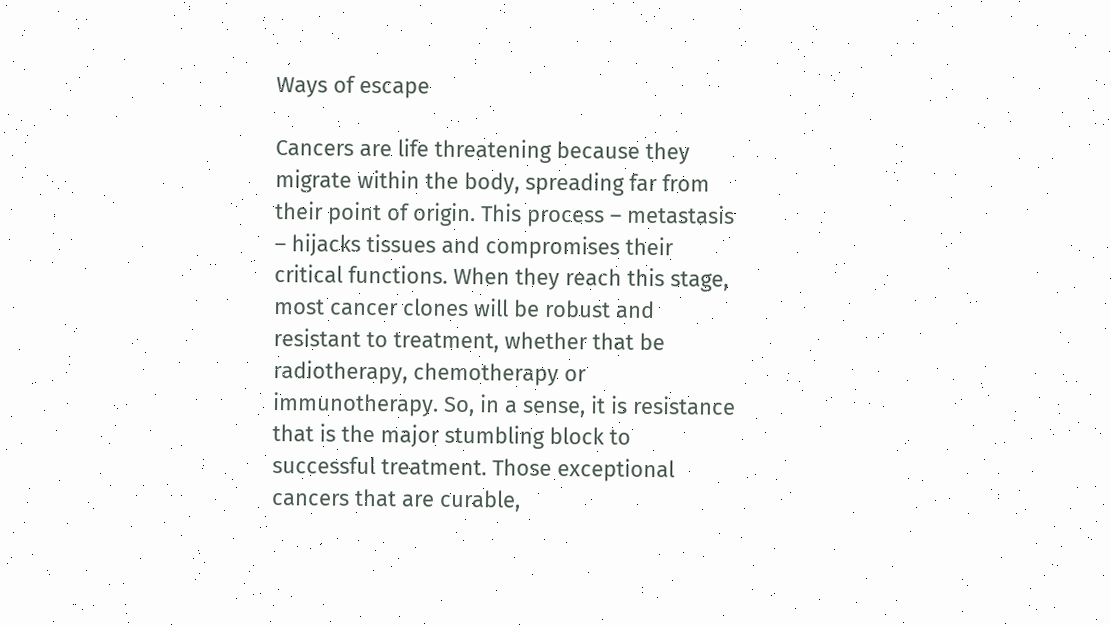Ways of escape

Cancers are life threatening because they migrate within the body, spreading far from their point of origin. This process – metastasis – hijacks tissues and compromises their critical functions. When they reach this stage, most cancer clones will be robust and resistant to treatment, whether that be radiotherapy, chemotherapy or immunotherapy. So, in a sense, it is resistance that is the major stumbling block to successful treatment. Those exceptional cancers that are curable,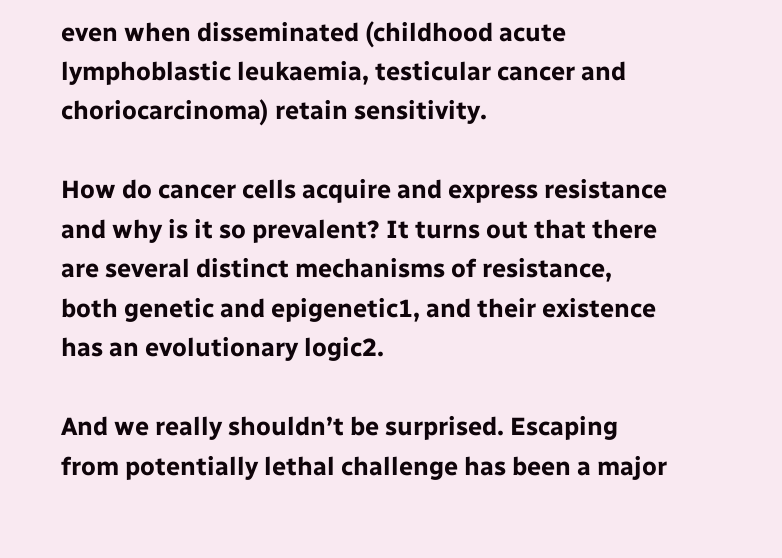even when disseminated (childhood acute lymphoblastic leukaemia, testicular cancer and choriocarcinoma) retain sensitivity.

How do cancer cells acquire and express resistance and why is it so prevalent? It turns out that there are several distinct mechanisms of resistance, both genetic and epigenetic1, and their existence has an evolutionary logic2.

And we really shouldn’t be surprised. Escaping from potentially lethal challenge has been a major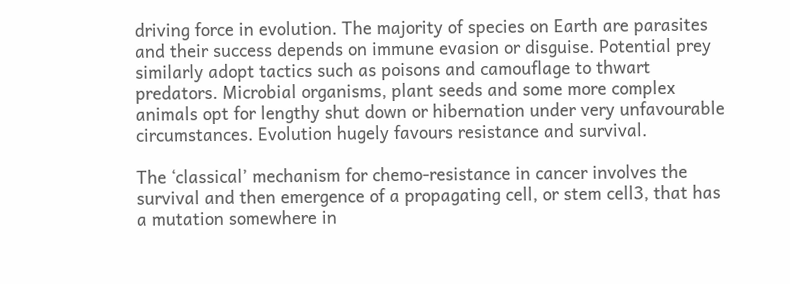driving force in evolution. The majority of species on Earth are parasites and their success depends on immune evasion or disguise. Potential prey similarly adopt tactics such as poisons and camouflage to thwart predators. Microbial organisms, plant seeds and some more complex animals opt for lengthy shut down or hibernation under very unfavourable circumstances. Evolution hugely favours resistance and survival.

The ‘classical’ mechanism for chemo-resistance in cancer involves the survival and then emergence of a propagating cell, or stem cell3, that has a mutation somewhere in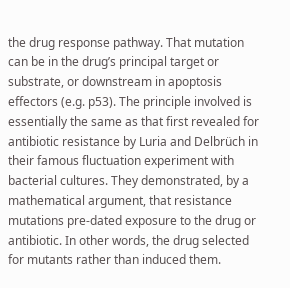the drug response pathway. That mutation can be in the drug’s principal target or substrate, or downstream in apoptosis effectors (e.g. p53). The principle involved is essentially the same as that first revealed for antibiotic resistance by Luria and Delbrüch in their famous fluctuation experiment with bacterial cultures. They demonstrated, by a mathematical argument, that resistance mutations pre-dated exposure to the drug or antibiotic. In other words, the drug selected for mutants rather than induced them.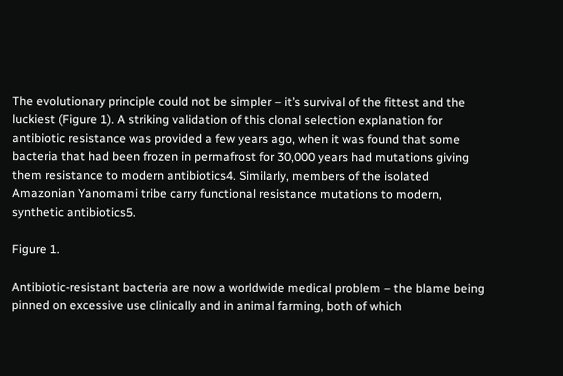The evolutionary principle could not be simpler – it’s survival of the fittest and the luckiest (Figure 1). A striking validation of this clonal selection explanation for antibiotic resistance was provided a few years ago, when it was found that some bacteria that had been frozen in permafrost for 30,000 years had mutations giving them resistance to modern antibiotics4. Similarly, members of the isolated Amazonian Yanomami tribe carry functional resistance mutations to modern, synthetic antibiotics5.

Figure 1.

Antibiotic-resistant bacteria are now a worldwide medical problem – the blame being pinned on excessive use clinically and in animal farming, both of which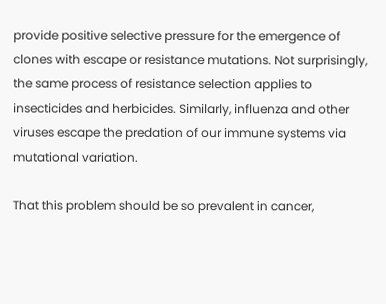provide positive selective pressure for the emergence of clones with escape or resistance mutations. Not surprisingly, the same process of resistance selection applies to insecticides and herbicides. Similarly, influenza and other viruses escape the predation of our immune systems via mutational variation.

That this problem should be so prevalent in cancer,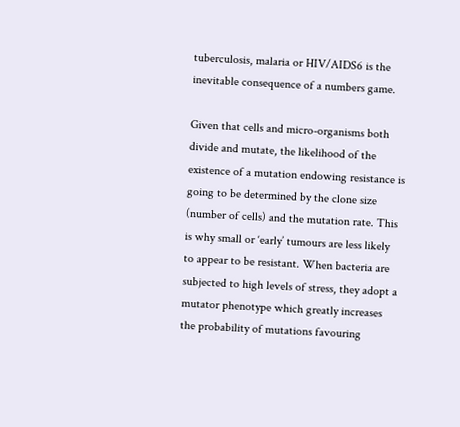tuberculosis, malaria or HIV/AIDS6 is the inevitable consequence of a numbers game.

Given that cells and micro-organisms both divide and mutate, the likelihood of the existence of a mutation endowing resistance is going to be determined by the clone size (number of cells) and the mutation rate. This is why small or ‘early’ tumours are less likely to appear to be resistant. When bacteria are subjected to high levels of stress, they adopt a mutator phenotype which greatly increases the probability of mutations favouring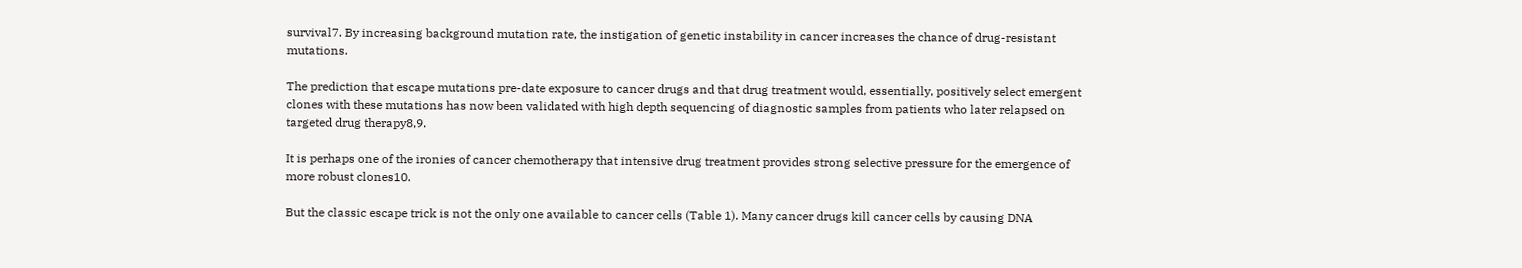survival7. By increasing background mutation rate, the instigation of genetic instability in cancer increases the chance of drug-resistant mutations.

The prediction that escape mutations pre-date exposure to cancer drugs and that drug treatment would, essentially, positively select emergent clones with these mutations has now been validated with high depth sequencing of diagnostic samples from patients who later relapsed on targeted drug therapy8,9.

It is perhaps one of the ironies of cancer chemotherapy that intensive drug treatment provides strong selective pressure for the emergence of more robust clones10.

But the classic escape trick is not the only one available to cancer cells (Table 1). Many cancer drugs kill cancer cells by causing DNA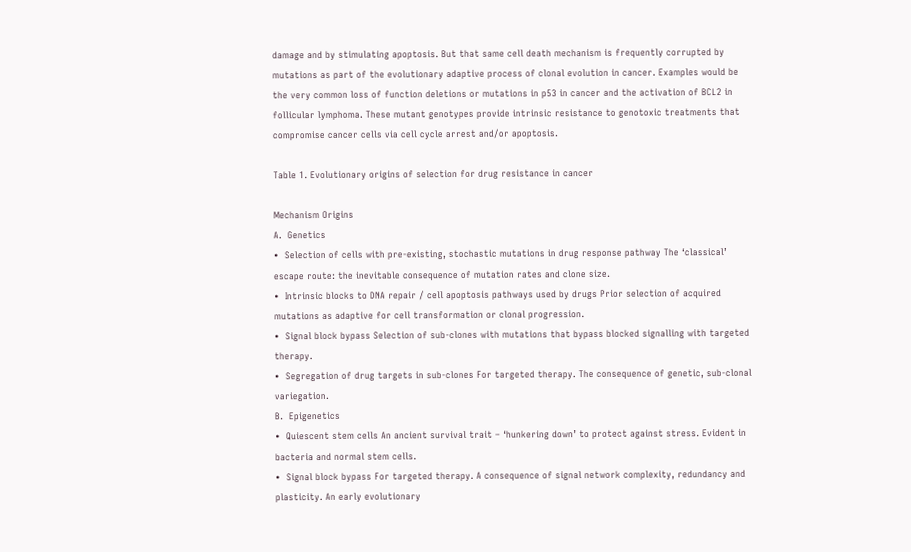damage and by stimulating apoptosis. But that same cell death mechanism is frequently corrupted by mutations as part of the evolutionary adaptive process of clonal evolution in cancer. Examples would be the very common loss of function deletions or mutations in p53 in cancer and the activation of BCL2 in follicular lymphoma. These mutant genotypes provide intrinsic resistance to genotoxic treatments that compromise cancer cells via cell cycle arrest and/or apoptosis.

Table 1. Evolutionary origins of selection for drug resistance in cancer

Mechanism Origins
A.  Genetics
•  Selection of cells with pre-existing, stochastic mutations in drug response pathway The ‘classical’ escape route: the inevitable consequence of mutation rates and clone size.
•  Intrinsic blocks to DNA repair / cell apoptosis pathways used by drugs Prior selection of acquired mutations as adaptive for cell transformation or clonal progression.
•  Signal block bypass Selection of sub-clones with mutations that bypass blocked signalling with targeted therapy.
•  Segregation of drug targets in sub-clones For targeted therapy. The consequence of genetic, sub-clonal variegation.
B.  Epigenetics
•  Quiescent stem cells An ancient survival trait – ‘hunkering down’ to protect against stress. Evident in bacteria and normal stem cells.
•  Signal block bypass For targeted therapy. A consequence of signal network complexity, redundancy and plasticity. An early evolutionary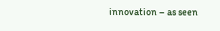innovation – as seen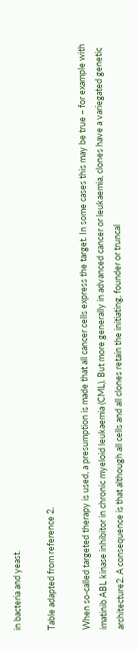in bacteria and yeast.

Table adapted from reference 2.

When so-called targeted therapy is used, a presumption is made that all cancer cells express the target. In some cases this may be true – for example with imatinib ABL kinase inhibitor in chronic myeloid leukaemia (CML). But more generally in advanced cancer or leukaemia, clones have a variegated genetic architecture2. A consequence is that although all cells and all clones retain the initiating, founder or truncal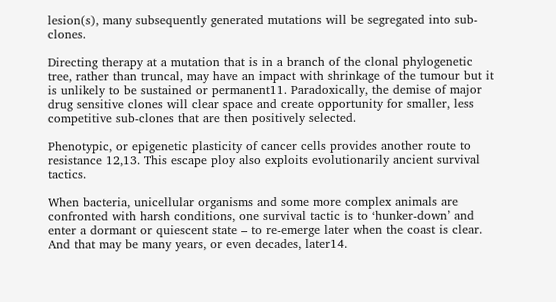lesion(s), many subsequently generated mutations will be segregated into sub-clones.

Directing therapy at a mutation that is in a branch of the clonal phylogenetic tree, rather than truncal, may have an impact with shrinkage of the tumour but it is unlikely to be sustained or permanent11. Paradoxically, the demise of major drug sensitive clones will clear space and create opportunity for smaller, less competitive sub-clones that are then positively selected.

Phenotypic, or epigenetic plasticity of cancer cells provides another route to resistance 12,13. This escape ploy also exploits evolutionarily ancient survival tactics.

When bacteria, unicellular organisms and some more complex animals are confronted with harsh conditions, one survival tactic is to ‘hunker-down’ and enter a dormant or quiescent state – to re-emerge later when the coast is clear. And that may be many years, or even decades, later14.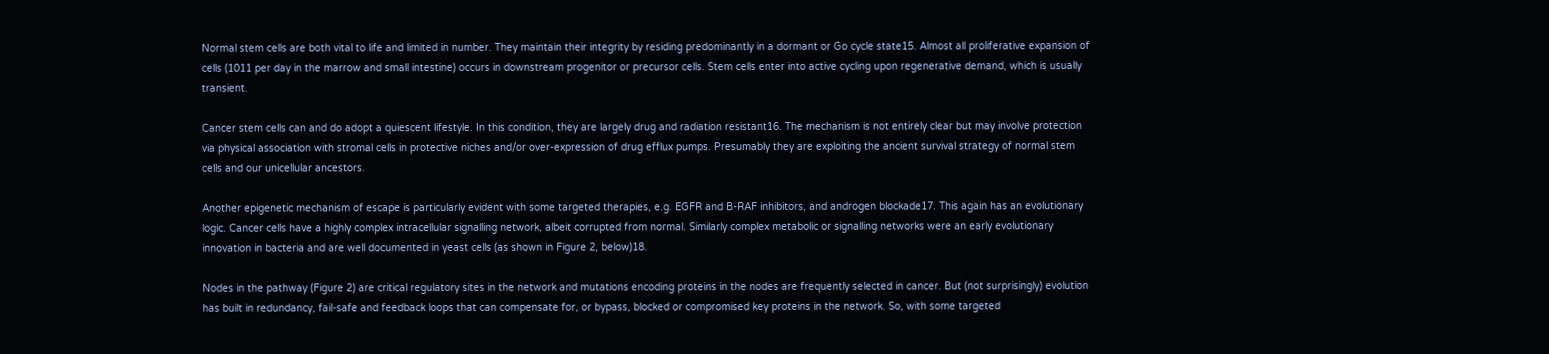Normal stem cells are both vital to life and limited in number. They maintain their integrity by residing predominantly in a dormant or Go cycle state15. Almost all proliferative expansion of cells (1011 per day in the marrow and small intestine) occurs in downstream progenitor or precursor cells. Stem cells enter into active cycling upon regenerative demand, which is usually transient.

Cancer stem cells can and do adopt a quiescent lifestyle. In this condition, they are largely drug and radiation resistant16. The mechanism is not entirely clear but may involve protection via physical association with stromal cells in protective niches and/or over-expression of drug efflux pumps. Presumably they are exploiting the ancient survival strategy of normal stem cells and our unicellular ancestors.

Another epigenetic mechanism of escape is particularly evident with some targeted therapies, e.g. EGFR and B-RAF inhibitors, and androgen blockade17. This again has an evolutionary logic. Cancer cells have a highly complex intracellular signalling network, albeit corrupted from normal. Similarly complex metabolic or signalling networks were an early evolutionary innovation in bacteria and are well documented in yeast cells (as shown in Figure 2, below)18.

Nodes in the pathway (Figure 2) are critical regulatory sites in the network and mutations encoding proteins in the nodes are frequently selected in cancer. But (not surprisingly) evolution has built in redundancy, fail-safe and feedback loops that can compensate for, or bypass, blocked or compromised key proteins in the network. So, with some targeted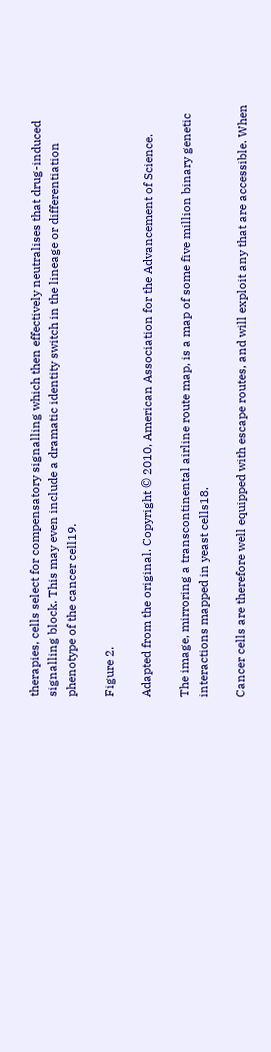therapies, cells select for compensatory signalling which then effectively neutralises that drug-induced signalling block. This may even include a dramatic identity switch in the lineage or differentiation phenotype of the cancer cell19.

Figure 2.

Adapted from the original. Copyright © 2010, American Association for the Advancement of Science.

The image, mirroring a transcontinental airline route map, is a map of some five million binary genetic interactions mapped in yeast cells18.

Cancer cells are therefore well equipped with escape routes, and will exploit any that are accessible. When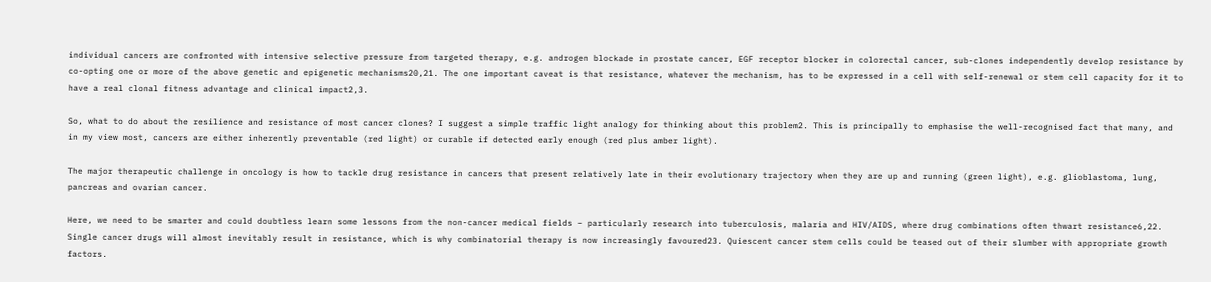individual cancers are confronted with intensive selective pressure from targeted therapy, e.g. androgen blockade in prostate cancer, EGF receptor blocker in colorectal cancer, sub-clones independently develop resistance by co-opting one or more of the above genetic and epigenetic mechanisms20,21. The one important caveat is that resistance, whatever the mechanism, has to be expressed in a cell with self-renewal or stem cell capacity for it to have a real clonal fitness advantage and clinical impact2,3.

So, what to do about the resilience and resistance of most cancer clones? I suggest a simple traffic light analogy for thinking about this problem2. This is principally to emphasise the well-recognised fact that many, and in my view most, cancers are either inherently preventable (red light) or curable if detected early enough (red plus amber light).

The major therapeutic challenge in oncology is how to tackle drug resistance in cancers that present relatively late in their evolutionary trajectory when they are up and running (green light), e.g. glioblastoma, lung, pancreas and ovarian cancer.

Here, we need to be smarter and could doubtless learn some lessons from the non-cancer medical fields – particularly research into tuberculosis, malaria and HIV/AIDS, where drug combinations often thwart resistance6,22. Single cancer drugs will almost inevitably result in resistance, which is why combinatorial therapy is now increasingly favoured23. Quiescent cancer stem cells could be teased out of their slumber with appropriate growth factors.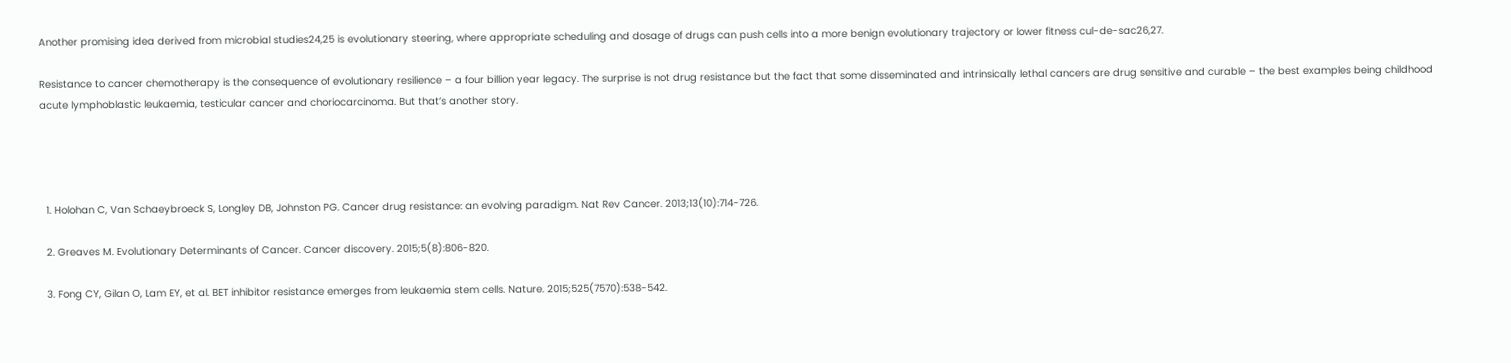Another promising idea derived from microbial studies24,25 is evolutionary steering, where appropriate scheduling and dosage of drugs can push cells into a more benign evolutionary trajectory or lower fitness cul-de-sac26,27.

Resistance to cancer chemotherapy is the consequence of evolutionary resilience – a four billion year legacy. The surprise is not drug resistance but the fact that some disseminated and intrinsically lethal cancers are drug sensitive and curable – the best examples being childhood acute lymphoblastic leukaemia, testicular cancer and choriocarcinoma. But that’s another story.




  1. Holohan C, Van Schaeybroeck S, Longley DB, Johnston PG. Cancer drug resistance: an evolving paradigm. Nat Rev Cancer. 2013;13(10):714-726.

  2. Greaves M. Evolutionary Determinants of Cancer. Cancer discovery. 2015;5(8):806-820.

  3. Fong CY, Gilan O, Lam EY, et al. BET inhibitor resistance emerges from leukaemia stem cells. Nature. 2015;525(7570):538-542.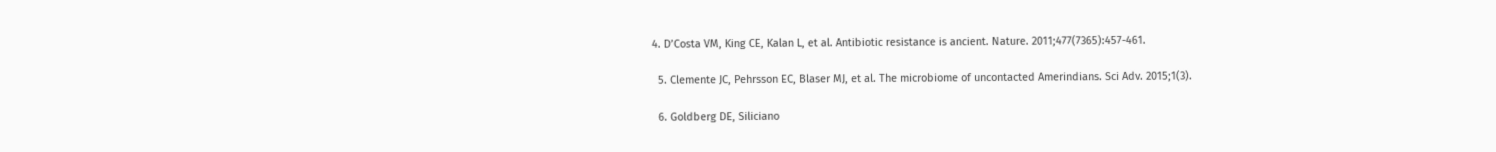4. D’Costa VM, King CE, Kalan L, et al. Antibiotic resistance is ancient. Nature. 2011;477(7365):457-461.

  5. Clemente JC, Pehrsson EC, Blaser MJ, et al. The microbiome of uncontacted Amerindians. Sci Adv. 2015;1(3).

  6. Goldberg DE, Siliciano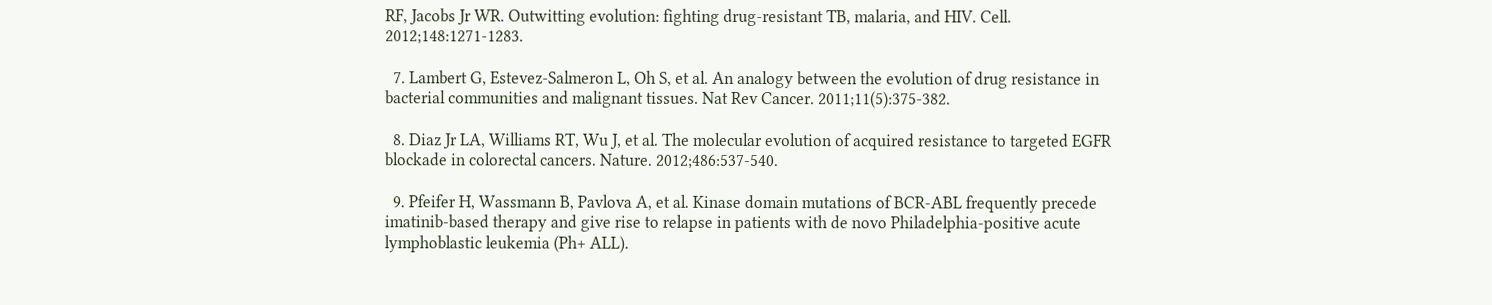RF, Jacobs Jr WR. Outwitting evolution: fighting drug-resistant TB, malaria, and HIV. Cell. 2012;148:1271-1283.

  7. Lambert G, Estevez-Salmeron L, Oh S, et al. An analogy between the evolution of drug resistance in bacterial communities and malignant tissues. Nat Rev Cancer. 2011;11(5):375-382.

  8. Diaz Jr LA, Williams RT, Wu J, et al. The molecular evolution of acquired resistance to targeted EGFR blockade in colorectal cancers. Nature. 2012;486:537-540.

  9. Pfeifer H, Wassmann B, Pavlova A, et al. Kinase domain mutations of BCR-ABL frequently precede imatinib-based therapy and give rise to relapse in patients with de novo Philadelphia-positive acute lymphoblastic leukemia (Ph+ ALL).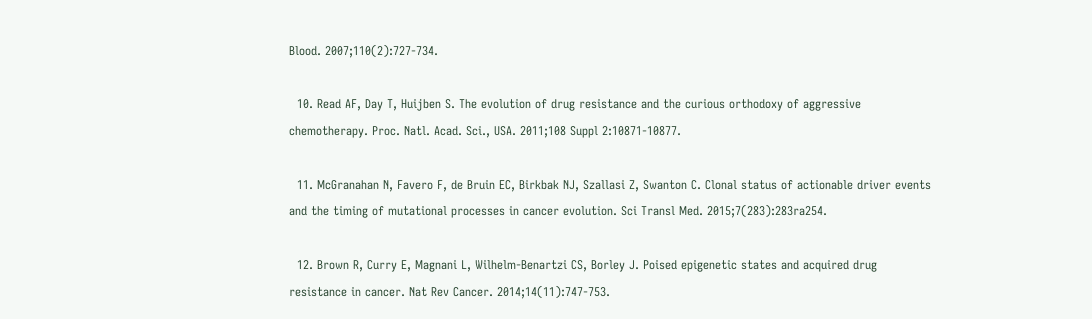Blood. 2007;110(2):727-734.

  10. Read AF, Day T, Huijben S. The evolution of drug resistance and the curious orthodoxy of aggressive chemotherapy. Proc. Natl. Acad. Sci., USA. 2011;108 Suppl 2:10871-10877.

  11. McGranahan N, Favero F, de Bruin EC, Birkbak NJ, Szallasi Z, Swanton C. Clonal status of actionable driver events and the timing of mutational processes in cancer evolution. Sci Transl Med. 2015;7(283):283ra254.

  12. Brown R, Curry E, Magnani L, Wilhelm-Benartzi CS, Borley J. Poised epigenetic states and acquired drug resistance in cancer. Nat Rev Cancer. 2014;14(11):747-753.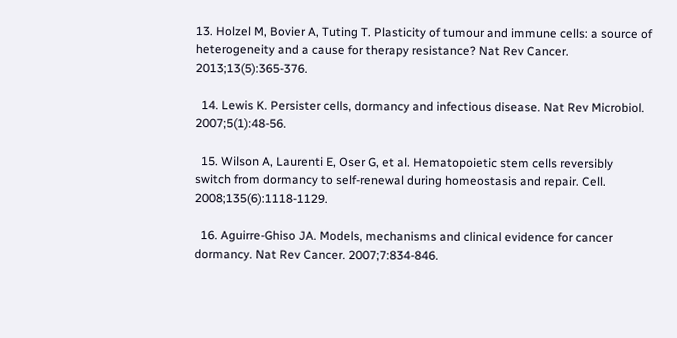13. Holzel M, Bovier A, Tuting T. Plasticity of tumour and immune cells: a source of heterogeneity and a cause for therapy resistance? Nat Rev Cancer. 2013;13(5):365-376.

  14. Lewis K. Persister cells, dormancy and infectious disease. Nat Rev Microbiol. 2007;5(1):48-56.

  15. Wilson A, Laurenti E, Oser G, et al. Hematopoietic stem cells reversibly switch from dormancy to self-renewal during homeostasis and repair. Cell. 2008;135(6):1118-1129.

  16. Aguirre-Ghiso JA. Models, mechanisms and clinical evidence for cancer dormancy. Nat Rev Cancer. 2007;7:834-846.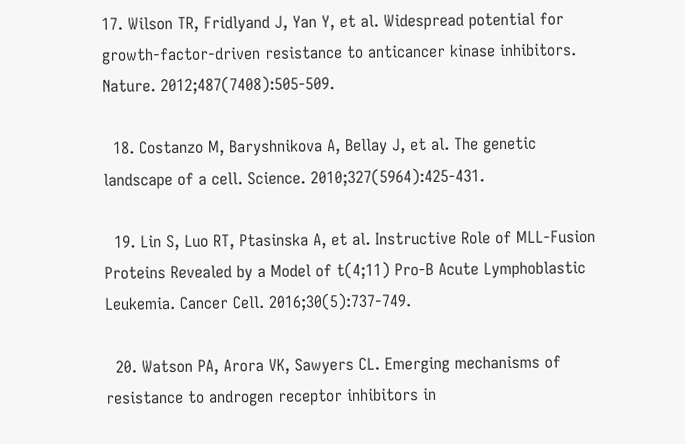17. Wilson TR, Fridlyand J, Yan Y, et al. Widespread potential for growth-factor-driven resistance to anticancer kinase inhibitors. Nature. 2012;487(7408):505-509.

  18. Costanzo M, Baryshnikova A, Bellay J, et al. The genetic landscape of a cell. Science. 2010;327(5964):425-431.

  19. Lin S, Luo RT, Ptasinska A, et al. Instructive Role of MLL-Fusion Proteins Revealed by a Model of t(4;11) Pro-B Acute Lymphoblastic Leukemia. Cancer Cell. 2016;30(5):737-749.

  20. Watson PA, Arora VK, Sawyers CL. Emerging mechanisms of resistance to androgen receptor inhibitors in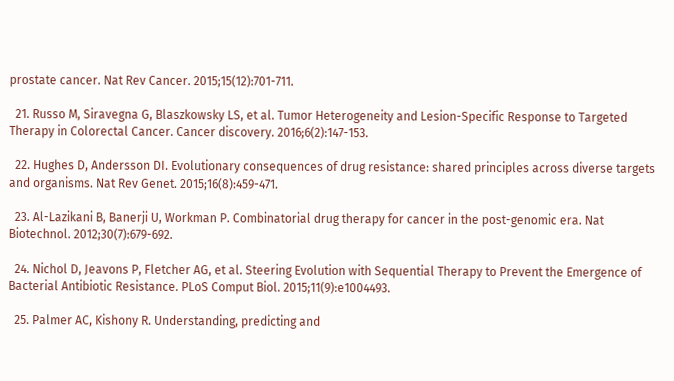prostate cancer. Nat Rev Cancer. 2015;15(12):701-711.

  21. Russo M, Siravegna G, Blaszkowsky LS, et al. Tumor Heterogeneity and Lesion-Specific Response to Targeted Therapy in Colorectal Cancer. Cancer discovery. 2016;6(2):147-153.

  22. Hughes D, Andersson DI. Evolutionary consequences of drug resistance: shared principles across diverse targets and organisms. Nat Rev Genet. 2015;16(8):459-471.

  23. Al-Lazikani B, Banerji U, Workman P. Combinatorial drug therapy for cancer in the post-genomic era. Nat Biotechnol. 2012;30(7):679-692.

  24. Nichol D, Jeavons P, Fletcher AG, et al. Steering Evolution with Sequential Therapy to Prevent the Emergence of Bacterial Antibiotic Resistance. PLoS Comput Biol. 2015;11(9):e1004493.

  25. Palmer AC, Kishony R. Understanding, predicting and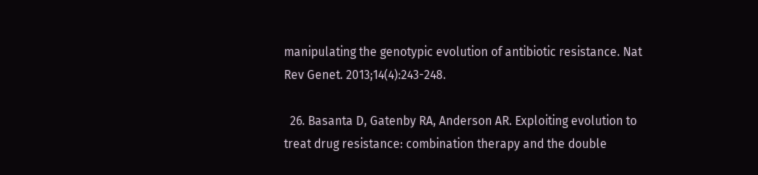manipulating the genotypic evolution of antibiotic resistance. Nat Rev Genet. 2013;14(4):243-248.

  26. Basanta D, Gatenby RA, Anderson AR. Exploiting evolution to treat drug resistance: combination therapy and the double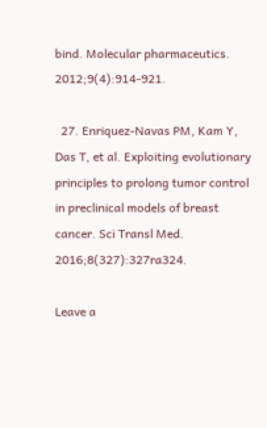bind. Molecular pharmaceutics. 2012;9(4):914-921.

  27. Enriquez-Navas PM, Kam Y, Das T, et al. Exploiting evolutionary principles to prolong tumor control in preclinical models of breast cancer. Sci Transl Med. 2016;8(327):327ra324.

Leave a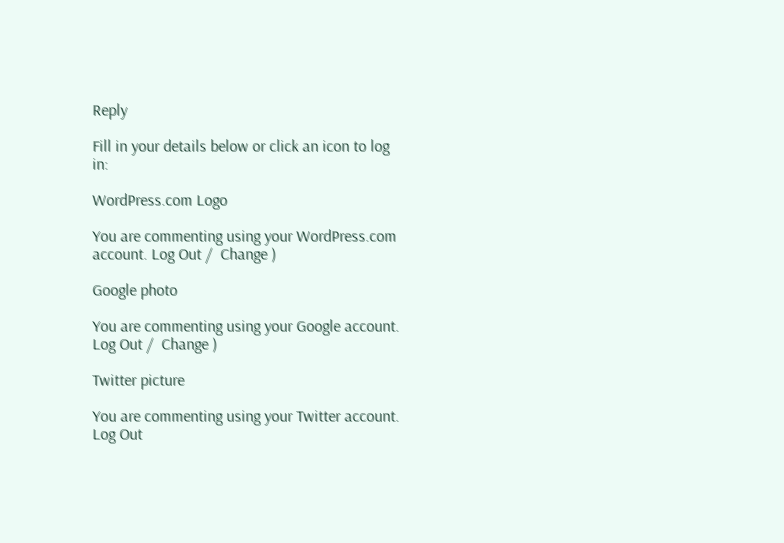Reply

Fill in your details below or click an icon to log in:

WordPress.com Logo

You are commenting using your WordPress.com account. Log Out /  Change )

Google photo

You are commenting using your Google account. Log Out /  Change )

Twitter picture

You are commenting using your Twitter account. Log Out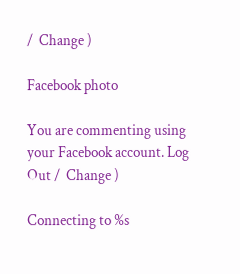/  Change )

Facebook photo

You are commenting using your Facebook account. Log Out /  Change )

Connecting to %s